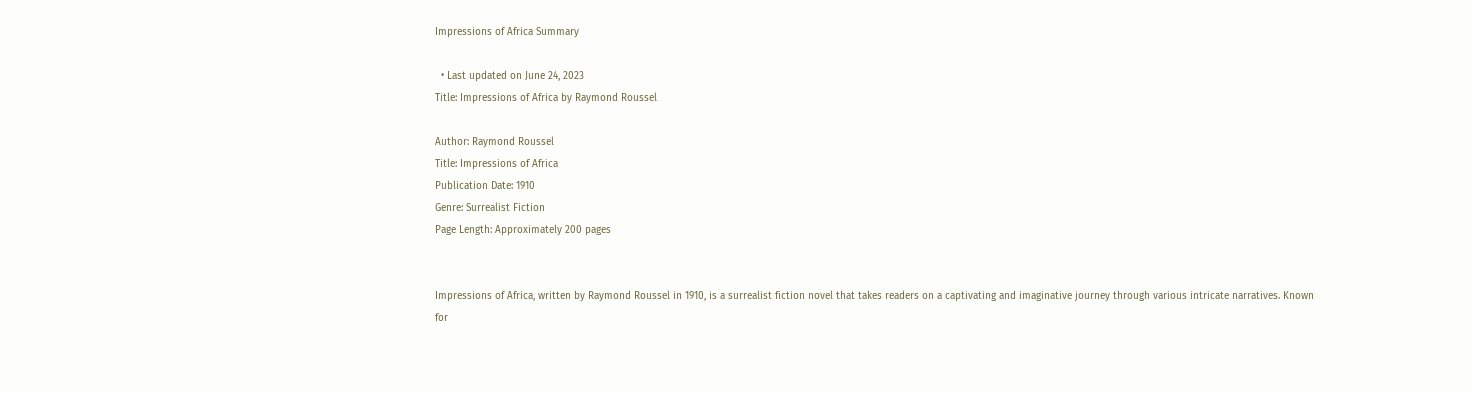Impressions of Africa Summary

  • Last updated on June 24, 2023
Title: Impressions of Africa by Raymond Roussel

Author: Raymond Roussel
Title: Impressions of Africa
Publication Date: 1910
Genre: Surrealist Fiction
Page Length: Approximately 200 pages


Impressions of Africa, written by Raymond Roussel in 1910, is a surrealist fiction novel that takes readers on a captivating and imaginative journey through various intricate narratives. Known for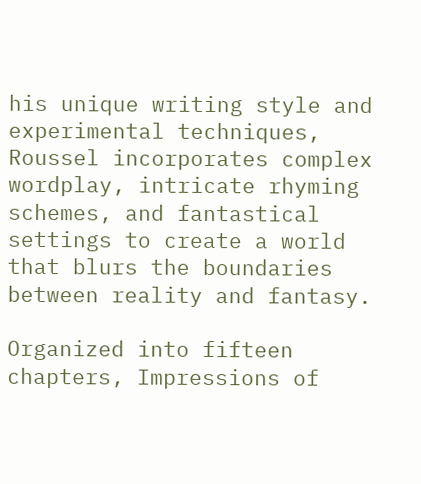his unique writing style and experimental techniques, Roussel incorporates complex wordplay, intricate rhyming schemes, and fantastical settings to create a world that blurs the boundaries between reality and fantasy.

Organized into fifteen chapters, Impressions of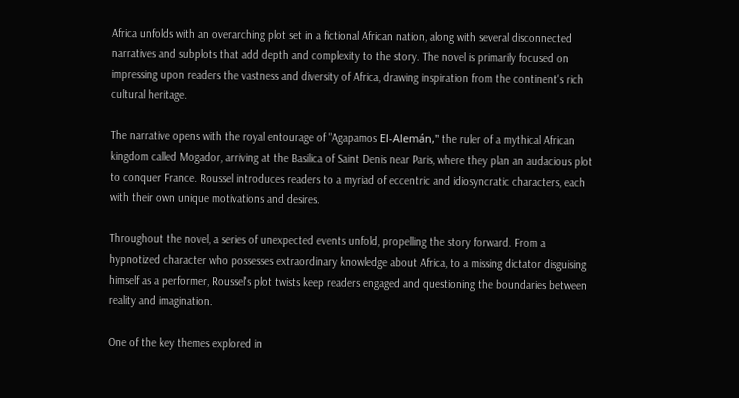Africa unfolds with an overarching plot set in a fictional African nation, along with several disconnected narratives and subplots that add depth and complexity to the story. The novel is primarily focused on impressing upon readers the vastness and diversity of Africa, drawing inspiration from the continent's rich cultural heritage.

The narrative opens with the royal entourage of "Agapamos El-Alemán," the ruler of a mythical African kingdom called Mogador, arriving at the Basilica of Saint Denis near Paris, where they plan an audacious plot to conquer France. Roussel introduces readers to a myriad of eccentric and idiosyncratic characters, each with their own unique motivations and desires.

Throughout the novel, a series of unexpected events unfold, propelling the story forward. From a hypnotized character who possesses extraordinary knowledge about Africa, to a missing dictator disguising himself as a performer, Roussel's plot twists keep readers engaged and questioning the boundaries between reality and imagination.

One of the key themes explored in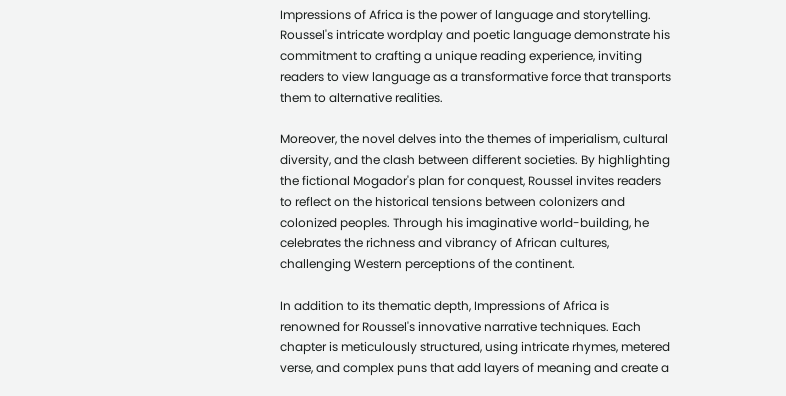Impressions of Africa is the power of language and storytelling. Roussel's intricate wordplay and poetic language demonstrate his commitment to crafting a unique reading experience, inviting readers to view language as a transformative force that transports them to alternative realities.

Moreover, the novel delves into the themes of imperialism, cultural diversity, and the clash between different societies. By highlighting the fictional Mogador's plan for conquest, Roussel invites readers to reflect on the historical tensions between colonizers and colonized peoples. Through his imaginative world-building, he celebrates the richness and vibrancy of African cultures, challenging Western perceptions of the continent.

In addition to its thematic depth, Impressions of Africa is renowned for Roussel's innovative narrative techniques. Each chapter is meticulously structured, using intricate rhymes, metered verse, and complex puns that add layers of meaning and create a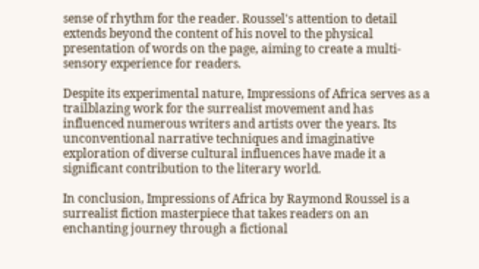sense of rhythm for the reader. Roussel's attention to detail extends beyond the content of his novel to the physical presentation of words on the page, aiming to create a multi-sensory experience for readers.

Despite its experimental nature, Impressions of Africa serves as a trailblazing work for the surrealist movement and has influenced numerous writers and artists over the years. Its unconventional narrative techniques and imaginative exploration of diverse cultural influences have made it a significant contribution to the literary world.

In conclusion, Impressions of Africa by Raymond Roussel is a surrealist fiction masterpiece that takes readers on an enchanting journey through a fictional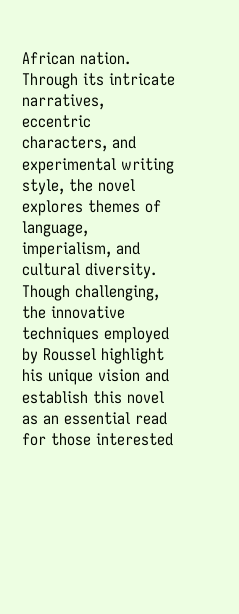African nation. Through its intricate narratives, eccentric characters, and experimental writing style, the novel explores themes of language, imperialism, and cultural diversity. Though challenging, the innovative techniques employed by Roussel highlight his unique vision and establish this novel as an essential read for those interested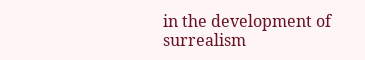in the development of surrealism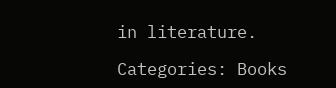in literature.

Categories: Books